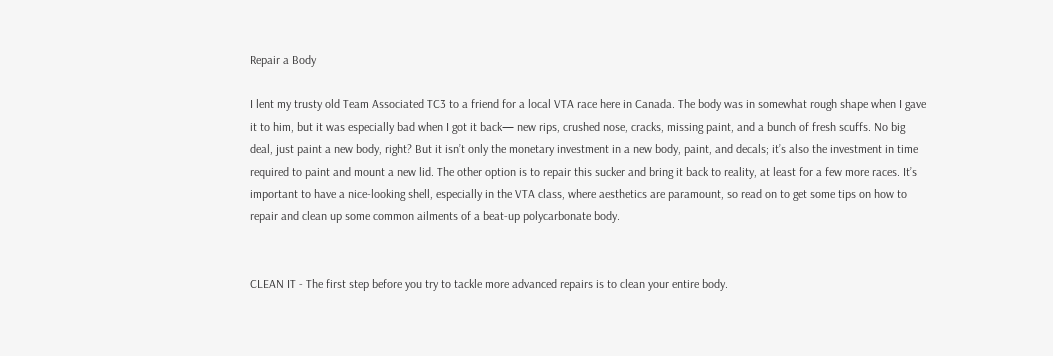Repair a Body

I lent my trusty old Team Associated TC3 to a friend for a local VTA race here in Canada. The body was in somewhat rough shape when I gave it to him, but it was especially bad when I got it back— new rips, crushed nose, cracks, missing paint, and a bunch of fresh scuffs. No big deal, just paint a new body, right? But it isn’t only the monetary investment in a new body, paint, and decals; it’s also the investment in time required to paint and mount a new lid. The other option is to repair this sucker and bring it back to reality, at least for a few more races. It’s important to have a nice-looking shell, especially in the VTA class, where aesthetics are paramount, so read on to get some tips on how to repair and clean up some common ailments of a beat-up polycarbonate body.


CLEAN IT - The first step before you try to tackle more advanced repairs is to clean your entire body.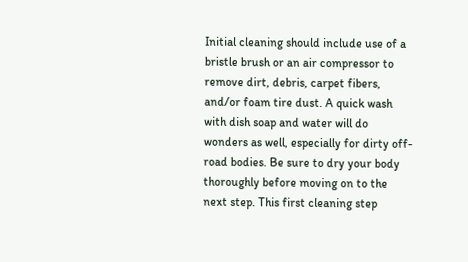Initial cleaning should include use of a bristle brush or an air compressor to remove dirt, debris, carpet fibers, and/or foam tire dust. A quick wash with dish soap and water will do wonders as well, especially for dirty off-road bodies. Be sure to dry your body thoroughly before moving on to the next step. This first cleaning step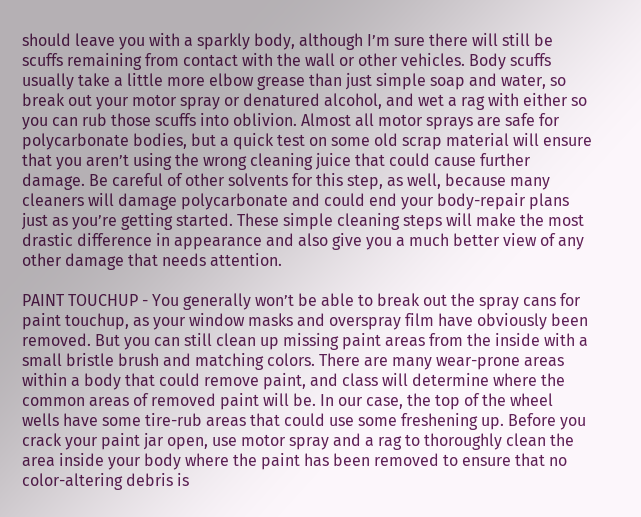should leave you with a sparkly body, although I’m sure there will still be scuffs remaining from contact with the wall or other vehicles. Body scuffs usually take a little more elbow grease than just simple soap and water, so break out your motor spray or denatured alcohol, and wet a rag with either so you can rub those scuffs into oblivion. Almost all motor sprays are safe for polycarbonate bodies, but a quick test on some old scrap material will ensure that you aren’t using the wrong cleaning juice that could cause further damage. Be careful of other solvents for this step, as well, because many cleaners will damage polycarbonate and could end your body-repair plans just as you’re getting started. These simple cleaning steps will make the most drastic difference in appearance and also give you a much better view of any other damage that needs attention.

PAINT TOUCHUP - You generally won’t be able to break out the spray cans for paint touchup, as your window masks and overspray film have obviously been removed. But you can still clean up missing paint areas from the inside with a small bristle brush and matching colors. There are many wear-prone areas within a body that could remove paint, and class will determine where the common areas of removed paint will be. In our case, the top of the wheel wells have some tire-rub areas that could use some freshening up. Before you crack your paint jar open, use motor spray and a rag to thoroughly clean the area inside your body where the paint has been removed to ensure that no color-altering debris is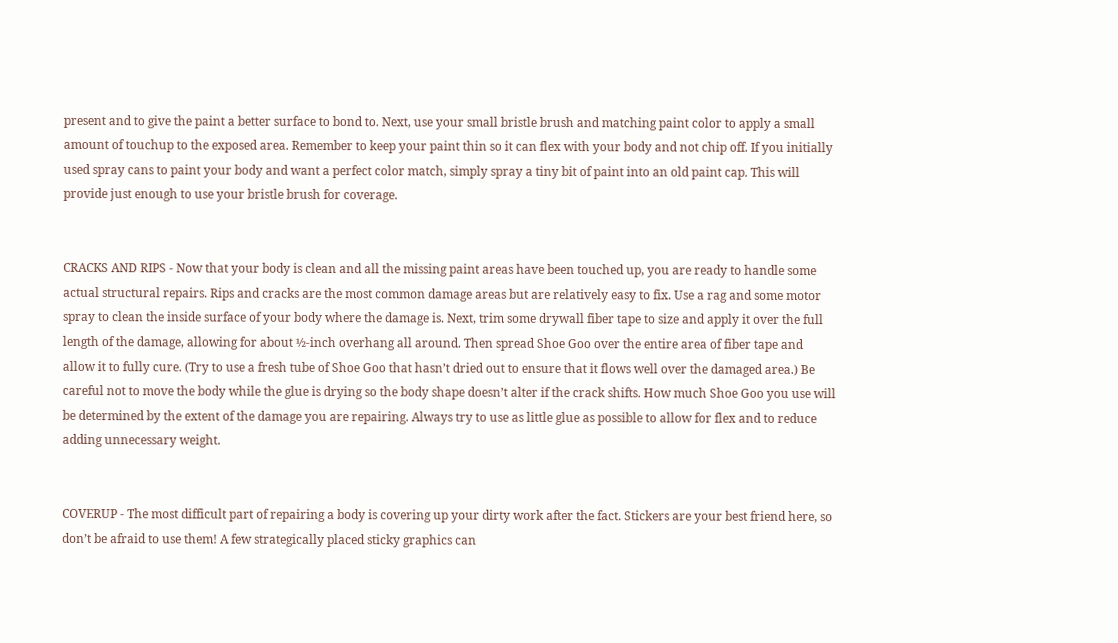present and to give the paint a better surface to bond to. Next, use your small bristle brush and matching paint color to apply a small amount of touchup to the exposed area. Remember to keep your paint thin so it can flex with your body and not chip off. If you initially used spray cans to paint your body and want a perfect color match, simply spray a tiny bit of paint into an old paint cap. This will provide just enough to use your bristle brush for coverage.


CRACKS AND RIPS - Now that your body is clean and all the missing paint areas have been touched up, you are ready to handle some actual structural repairs. Rips and cracks are the most common damage areas but are relatively easy to fix. Use a rag and some motor spray to clean the inside surface of your body where the damage is. Next, trim some drywall fiber tape to size and apply it over the full length of the damage, allowing for about ½-inch overhang all around. Then spread Shoe Goo over the entire area of fiber tape and allow it to fully cure. (Try to use a fresh tube of Shoe Goo that hasn’t dried out to ensure that it flows well over the damaged area.) Be careful not to move the body while the glue is drying so the body shape doesn’t alter if the crack shifts. How much Shoe Goo you use will be determined by the extent of the damage you are repairing. Always try to use as little glue as possible to allow for flex and to reduce adding unnecessary weight.


COVERUP - The most difficult part of repairing a body is covering up your dirty work after the fact. Stickers are your best friend here, so don’t be afraid to use them! A few strategically placed sticky graphics can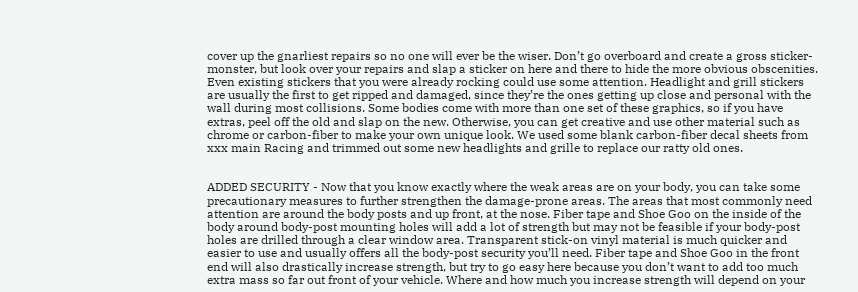cover up the gnarliest repairs so no one will ever be the wiser. Don’t go overboard and create a gross sticker-monster, but look over your repairs and slap a sticker on here and there to hide the more obvious obscenities. Even existing stickers that you were already rocking could use some attention. Headlight and grill stickers are usually the first to get ripped and damaged, since they’re the ones getting up close and personal with the wall during most collisions. Some bodies come with more than one set of these graphics, so if you have extras, peel off the old and slap on the new. Otherwise, you can get creative and use other material such as chrome or carbon-fiber to make your own unique look. We used some blank carbon-fiber decal sheets from xxx main Racing and trimmed out some new headlights and grille to replace our ratty old ones.


ADDED SECURITY - Now that you know exactly where the weak areas are on your body, you can take some precautionary measures to further strengthen the damage-prone areas. The areas that most commonly need attention are around the body posts and up front, at the nose. Fiber tape and Shoe Goo on the inside of the body around body-post mounting holes will add a lot of strength but may not be feasible if your body-post holes are drilled through a clear window area. Transparent stick-on vinyl material is much quicker and easier to use and usually offers all the body-post security you’ll need. Fiber tape and Shoe Goo in the front end will also drastically increase strength, but try to go easy here because you don’t want to add too much extra mass so far out front of your vehicle. Where and how much you increase strength will depend on your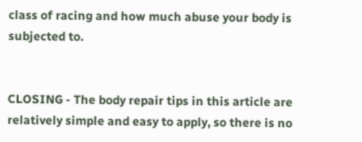class of racing and how much abuse your body is subjected to.


CLOSING - The body repair tips in this article are relatively simple and easy to apply, so there is no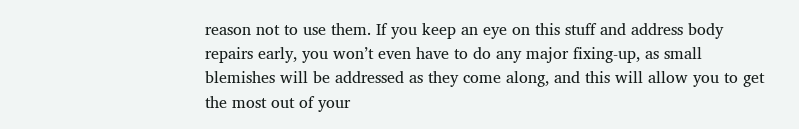reason not to use them. If you keep an eye on this stuff and address body repairs early, you won’t even have to do any major fixing-up, as small blemishes will be addressed as they come along, and this will allow you to get the most out of your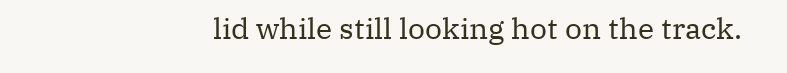lid while still looking hot on the track.